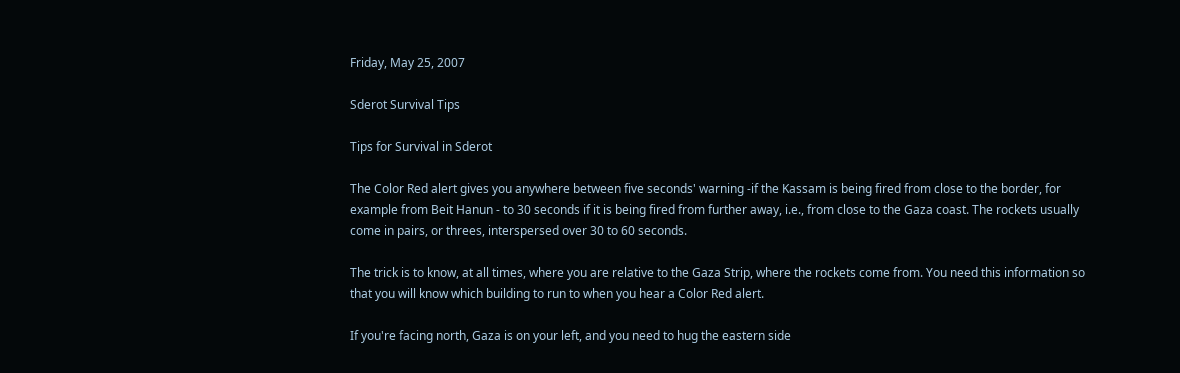Friday, May 25, 2007

Sderot Survival Tips

Tips for Survival in Sderot

The Color Red alert gives you anywhere between five seconds' warning -if the Kassam is being fired from close to the border, for example from Beit Hanun - to 30 seconds if it is being fired from further away, i.e., from close to the Gaza coast. The rockets usually come in pairs, or threes, interspersed over 30 to 60 seconds.

The trick is to know, at all times, where you are relative to the Gaza Strip, where the rockets come from. You need this information so that you will know which building to run to when you hear a Color Red alert.

If you're facing north, Gaza is on your left, and you need to hug the eastern side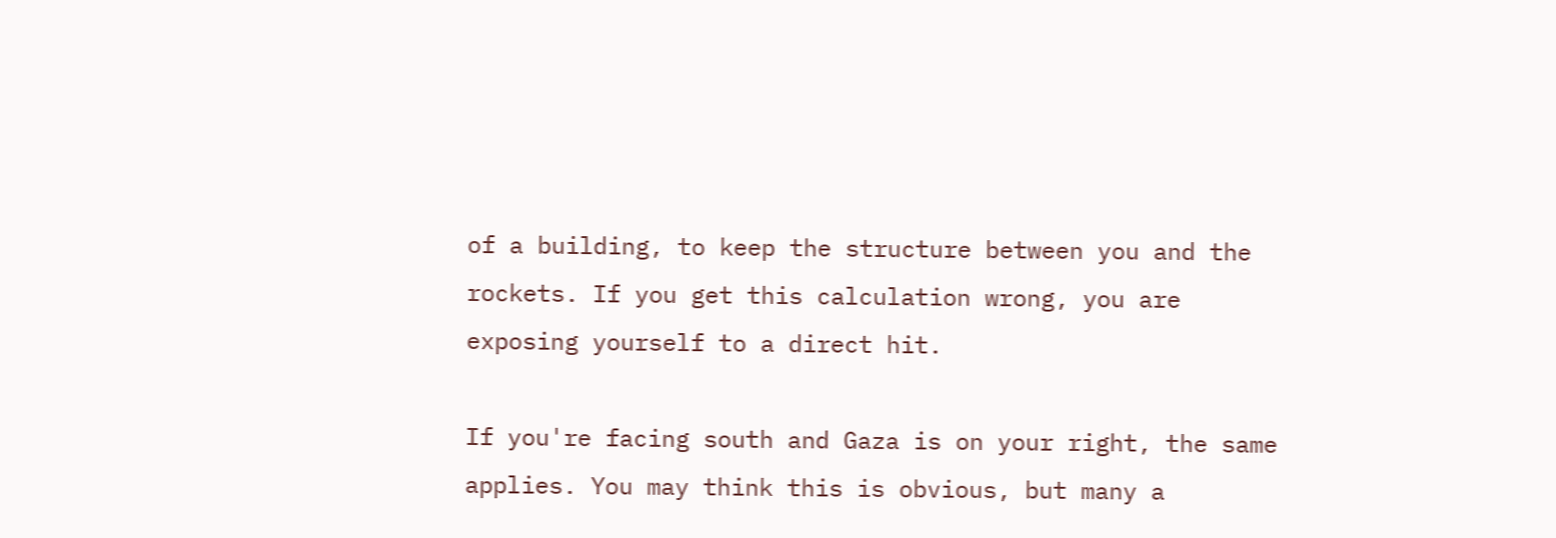of a building, to keep the structure between you and the rockets. If you get this calculation wrong, you are exposing yourself to a direct hit.

If you're facing south and Gaza is on your right, the same applies. You may think this is obvious, but many a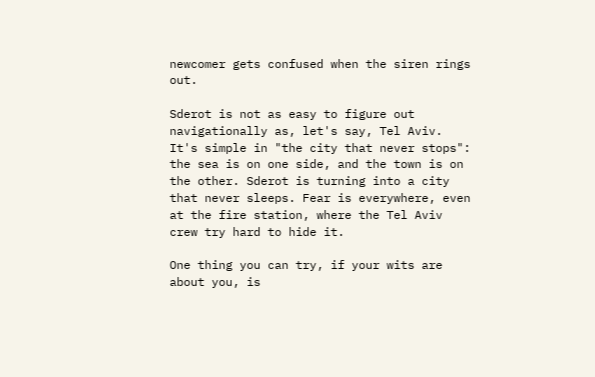newcomer gets confused when the siren rings out.

Sderot is not as easy to figure out navigationally as, let's say, Tel Aviv. It's simple in "the city that never stops": the sea is on one side, and the town is on the other. Sderot is turning into a city that never sleeps. Fear is everywhere, even at the fire station, where the Tel Aviv crew try hard to hide it.

One thing you can try, if your wits are about you, is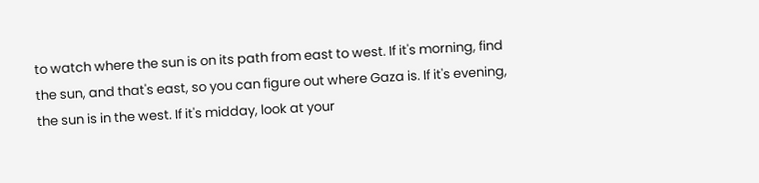to watch where the sun is on its path from east to west. If it's morning, find the sun, and that's east, so you can figure out where Gaza is. If it's evening, the sun is in the west. If it's midday, look at your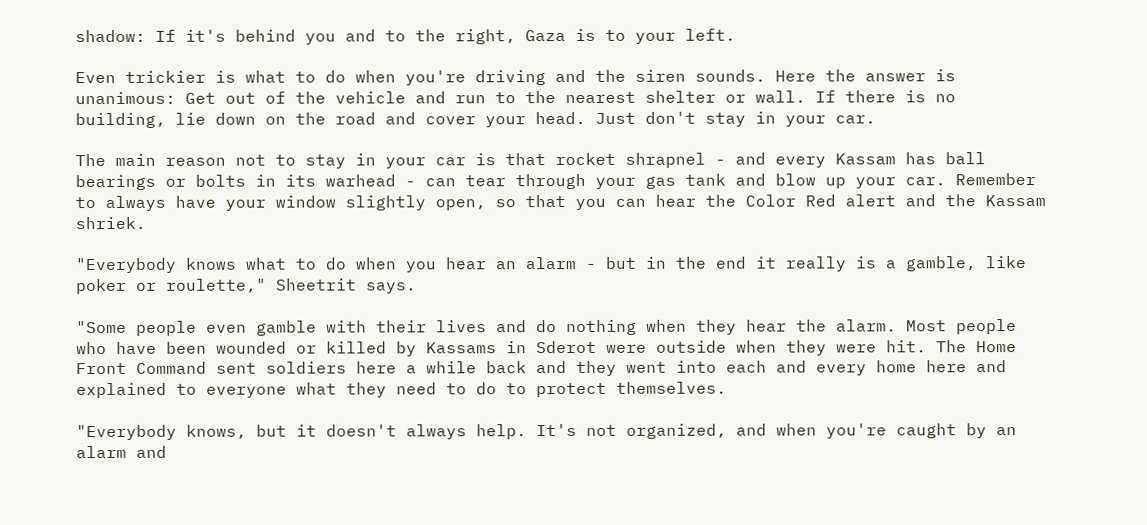shadow: If it's behind you and to the right, Gaza is to your left.

Even trickier is what to do when you're driving and the siren sounds. Here the answer is unanimous: Get out of the vehicle and run to the nearest shelter or wall. If there is no building, lie down on the road and cover your head. Just don't stay in your car.

The main reason not to stay in your car is that rocket shrapnel - and every Kassam has ball bearings or bolts in its warhead - can tear through your gas tank and blow up your car. Remember to always have your window slightly open, so that you can hear the Color Red alert and the Kassam shriek.

"Everybody knows what to do when you hear an alarm - but in the end it really is a gamble, like poker or roulette," Sheetrit says.

"Some people even gamble with their lives and do nothing when they hear the alarm. Most people who have been wounded or killed by Kassams in Sderot were outside when they were hit. The Home Front Command sent soldiers here a while back and they went into each and every home here and explained to everyone what they need to do to protect themselves.

"Everybody knows, but it doesn't always help. It's not organized, and when you're caught by an alarm and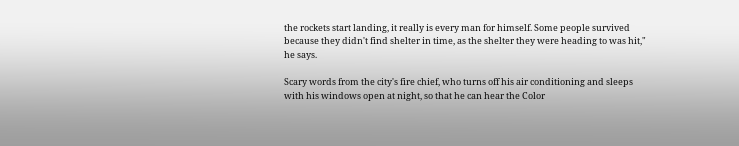the rockets start landing, it really is every man for himself. Some people survived because they didn't find shelter in time, as the shelter they were heading to was hit," he says.

Scary words from the city's fire chief, who turns off his air conditioning and sleeps with his windows open at night, so that he can hear the Color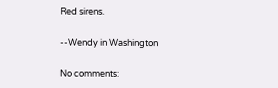Red sirens.

--Wendy in Washington

No comments: